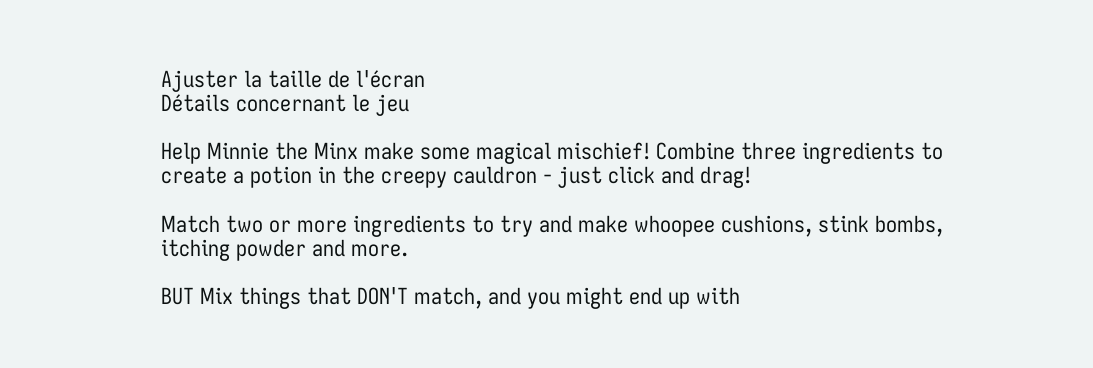Ajuster la taille de l'écran
Détails concernant le jeu

Help Minnie the Minx make some magical mischief! Combine three ingredients to create a potion in the creepy cauldron - just click and drag!

Match two or more ingredients to try and make whoopee cushions, stink bombs, itching powder and more.

BUT Mix things that DON'T match, and you might end up with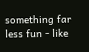something far less fun - like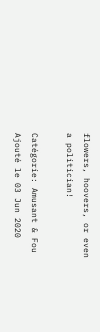flowers, hoovers, or even a politician!

Catégorie: Amusant & Fou
Ajouté le 03 Jun 2020